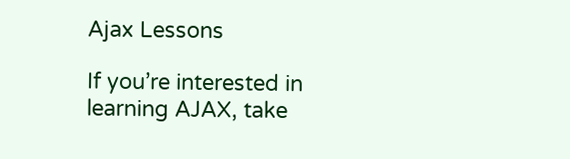Ajax Lessons

If you’re interested in learning AJAX, take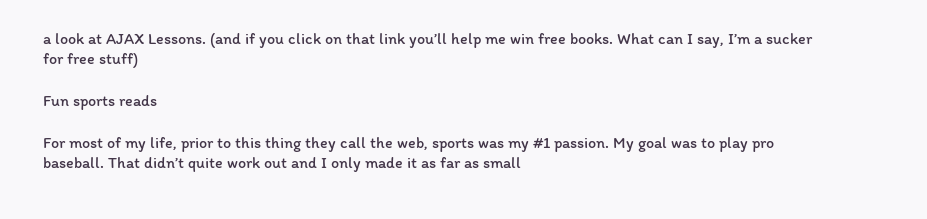a look at AJAX Lessons. (and if you click on that link you’ll help me win free books. What can I say, I’m a sucker for free stuff)

Fun sports reads

For most of my life, prior to this thing they call the web, sports was my #1 passion. My goal was to play pro baseball. That didn’t quite work out and I only made it as far as small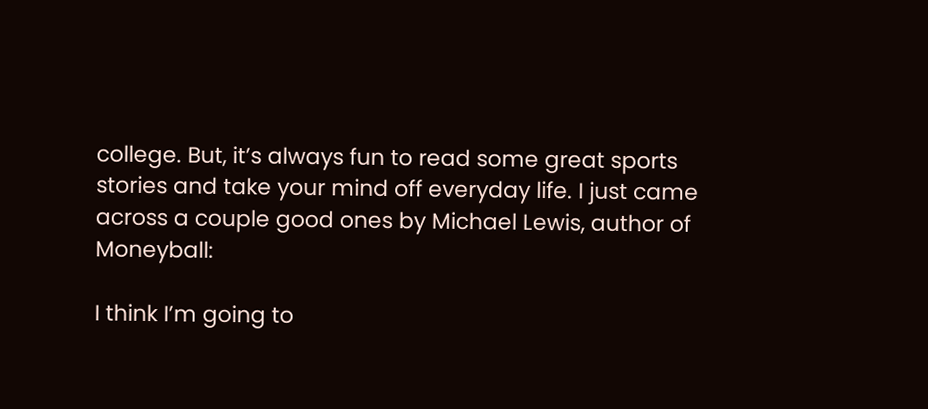college. But, it’s always fun to read some great sports stories and take your mind off everyday life. I just came across a couple good ones by Michael Lewis, author of Moneyball:

I think I’m going to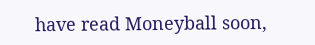have read Moneyball soon,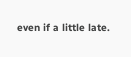even if a little late.